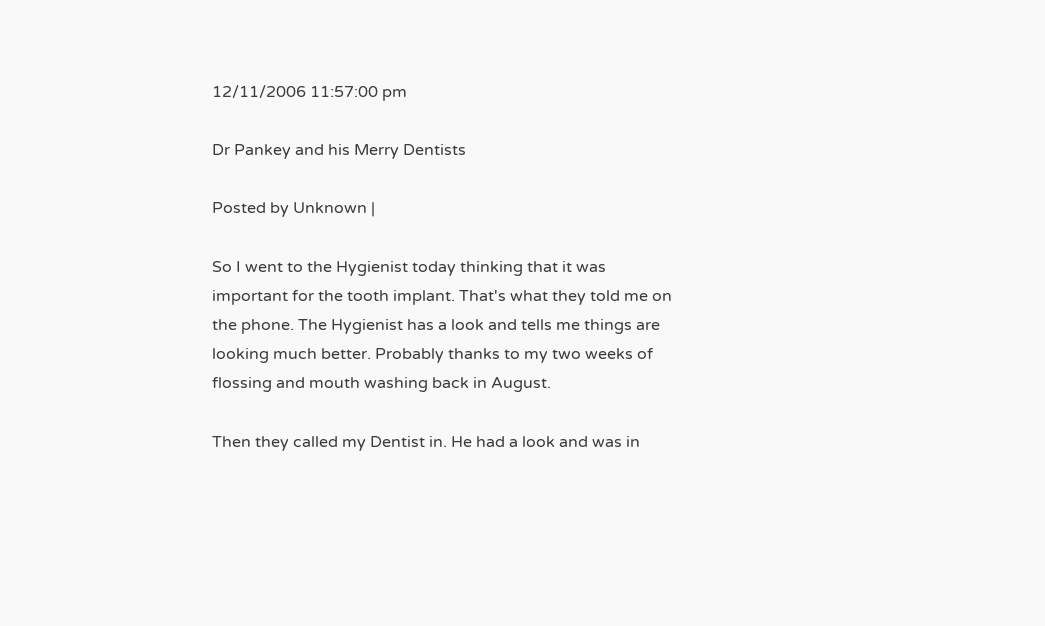12/11/2006 11:57:00 pm

Dr Pankey and his Merry Dentists

Posted by Unknown |

So I went to the Hygienist today thinking that it was important for the tooth implant. That's what they told me on the phone. The Hygienist has a look and tells me things are looking much better. Probably thanks to my two weeks of flossing and mouth washing back in August.

Then they called my Dentist in. He had a look and was in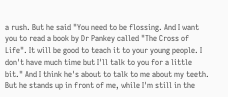a rush. But he said "You need to be flossing. And I want you to read a book by Dr Pankey called "The Cross of Life". It will be good to teach it to your young people. I don't have much time but I'll talk to you for a little bit." And I think he's about to talk to me about my teeth. But he stands up in front of me, while I'm still in the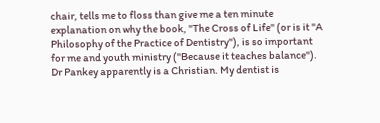chair, tells me to floss than give me a ten minute explanation on why the book, "The Cross of Life" (or is it "A Philosophy of the Practice of Dentistry"), is so important for me and youth ministry ("Because it teaches balance"). Dr Pankey apparently is a Christian. My dentist is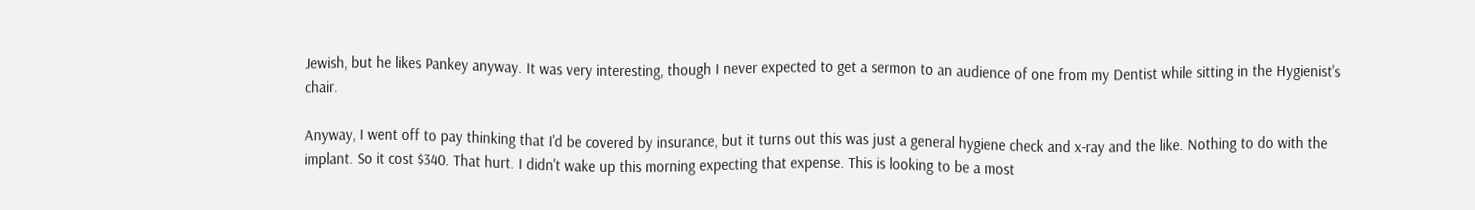Jewish, but he likes Pankey anyway. It was very interesting, though I never expected to get a sermon to an audience of one from my Dentist while sitting in the Hygienist's chair.

Anyway, I went off to pay thinking that I'd be covered by insurance, but it turns out this was just a general hygiene check and x-ray and the like. Nothing to do with the implant. So it cost $340. That hurt. I didn't wake up this morning expecting that expense. This is looking to be a most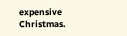expensive Christmas.